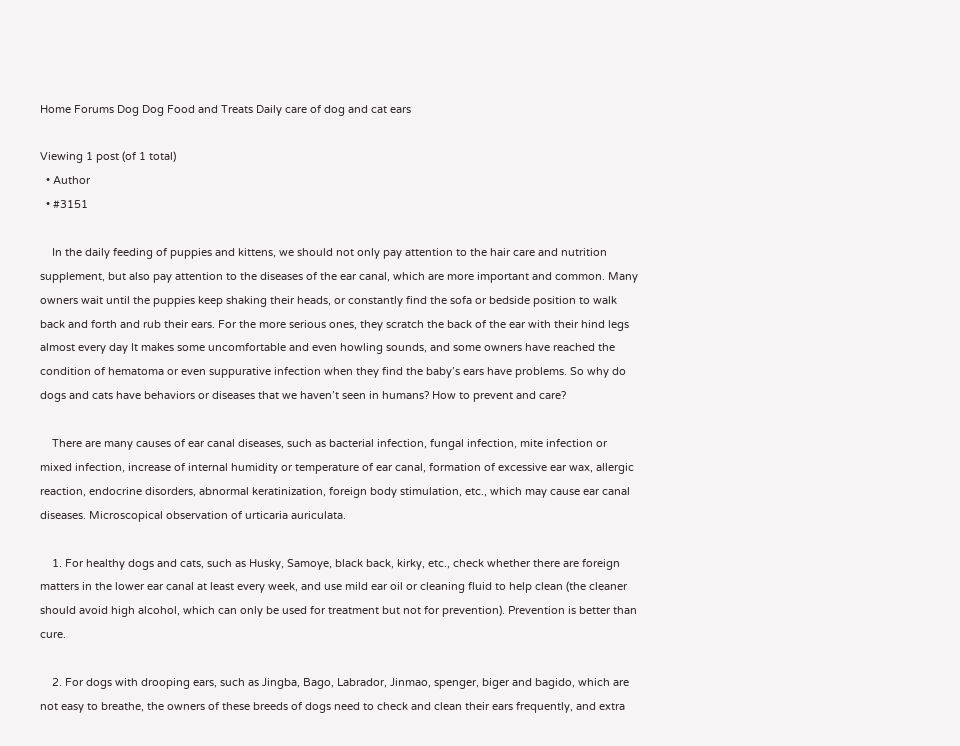Home Forums Dog Dog Food and Treats Daily care of dog and cat ears

Viewing 1 post (of 1 total)
  • Author
  • #3151

    In the daily feeding of puppies and kittens, we should not only pay attention to the hair care and nutrition supplement, but also pay attention to the diseases of the ear canal, which are more important and common. Many owners wait until the puppies keep shaking their heads, or constantly find the sofa or bedside position to walk back and forth and rub their ears. For the more serious ones, they scratch the back of the ear with their hind legs almost every day It makes some uncomfortable and even howling sounds, and some owners have reached the condition of hematoma or even suppurative infection when they find the baby’s ears have problems. So why do dogs and cats have behaviors or diseases that we haven’t seen in humans? How to prevent and care?

    There are many causes of ear canal diseases, such as bacterial infection, fungal infection, mite infection or mixed infection, increase of internal humidity or temperature of ear canal, formation of excessive ear wax, allergic reaction, endocrine disorders, abnormal keratinization, foreign body stimulation, etc., which may cause ear canal diseases. Microscopical observation of urticaria auriculata.

    1. For healthy dogs and cats, such as Husky, Samoye, black back, kirky, etc., check whether there are foreign matters in the lower ear canal at least every week, and use mild ear oil or cleaning fluid to help clean (the cleaner should avoid high alcohol, which can only be used for treatment but not for prevention). Prevention is better than cure.

    2. For dogs with drooping ears, such as Jingba, Bago, Labrador, Jinmao, spenger, biger and bagido, which are not easy to breathe, the owners of these breeds of dogs need to check and clean their ears frequently, and extra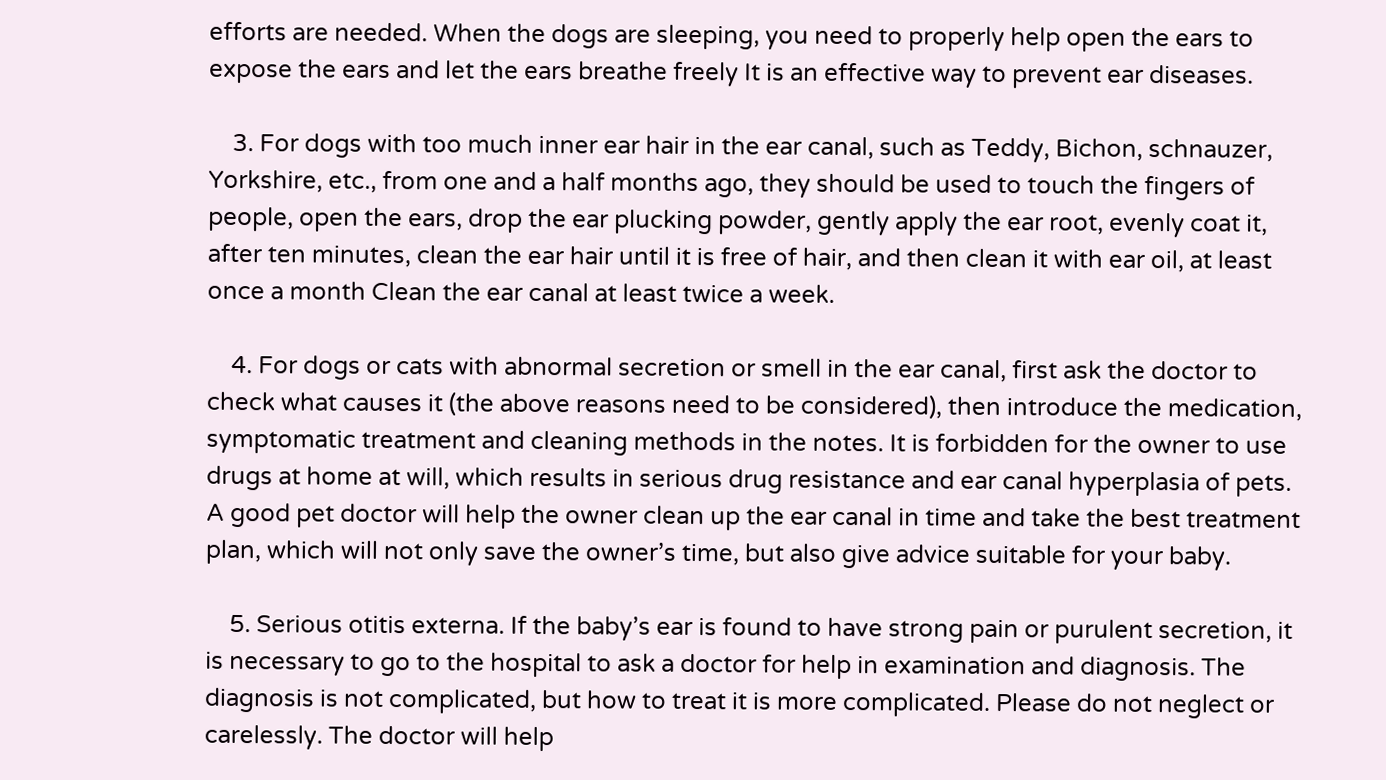efforts are needed. When the dogs are sleeping, you need to properly help open the ears to expose the ears and let the ears breathe freely It is an effective way to prevent ear diseases.

    3. For dogs with too much inner ear hair in the ear canal, such as Teddy, Bichon, schnauzer, Yorkshire, etc., from one and a half months ago, they should be used to touch the fingers of people, open the ears, drop the ear plucking powder, gently apply the ear root, evenly coat it, after ten minutes, clean the ear hair until it is free of hair, and then clean it with ear oil, at least once a month Clean the ear canal at least twice a week.

    4. For dogs or cats with abnormal secretion or smell in the ear canal, first ask the doctor to check what causes it (the above reasons need to be considered), then introduce the medication, symptomatic treatment and cleaning methods in the notes. It is forbidden for the owner to use drugs at home at will, which results in serious drug resistance and ear canal hyperplasia of pets. A good pet doctor will help the owner clean up the ear canal in time and take the best treatment plan, which will not only save the owner’s time, but also give advice suitable for your baby.

    5. Serious otitis externa. If the baby’s ear is found to have strong pain or purulent secretion, it is necessary to go to the hospital to ask a doctor for help in examination and diagnosis. The diagnosis is not complicated, but how to treat it is more complicated. Please do not neglect or carelessly. The doctor will help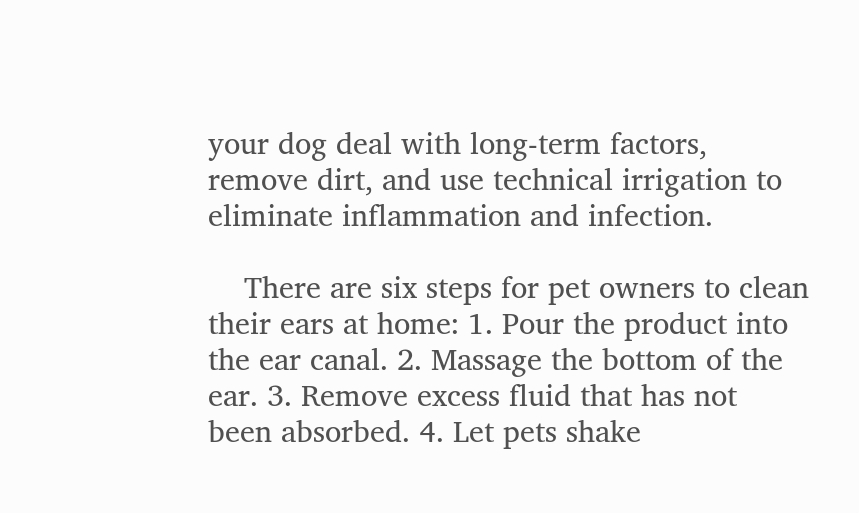your dog deal with long-term factors, remove dirt, and use technical irrigation to eliminate inflammation and infection.

    There are six steps for pet owners to clean their ears at home: 1. Pour the product into the ear canal. 2. Massage the bottom of the ear. 3. Remove excess fluid that has not been absorbed. 4. Let pets shake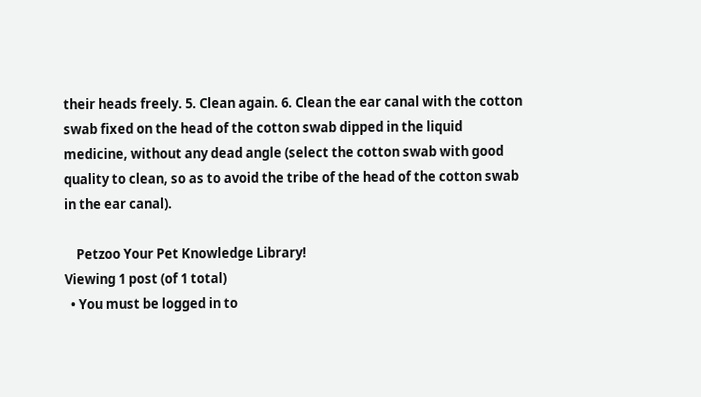their heads freely. 5. Clean again. 6. Clean the ear canal with the cotton swab fixed on the head of the cotton swab dipped in the liquid medicine, without any dead angle (select the cotton swab with good quality to clean, so as to avoid the tribe of the head of the cotton swab in the ear canal).

    Petzoo Your Pet Knowledge Library!
Viewing 1 post (of 1 total)
  • You must be logged in to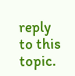reply to this topic.